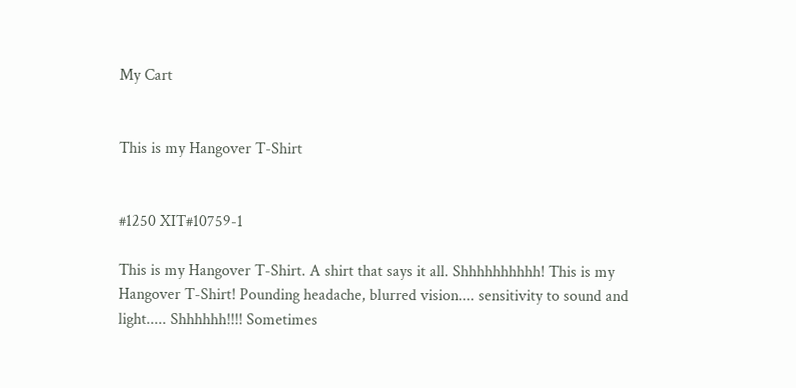My Cart


This is my Hangover T-Shirt


#1250 XIT#10759-1

This is my Hangover T-Shirt. A shirt that says it all. Shhhhhhhhhh! This is my Hangover T-Shirt! Pounding headache, blurred vision.... sensitivity to sound and light..... Shhhhhh!!!! Sometimes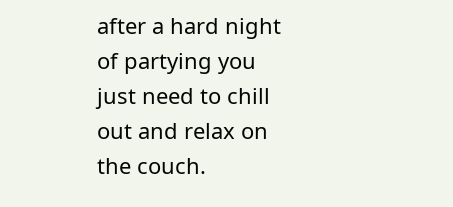after a hard night of partying you just need to chill out and relax on the couch.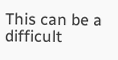This can be a difficult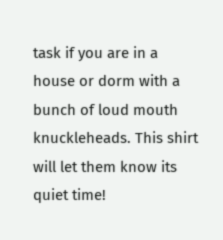task if you are in a house or dorm with a bunch of loud mouth knuckleheads. This shirt will let them know its quiet time!